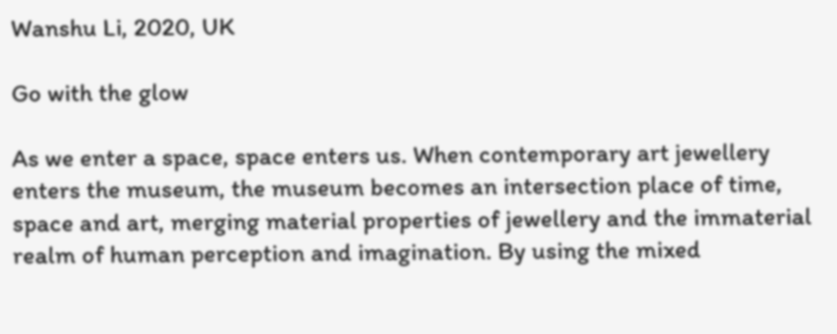Wanshu Li, 2020, UK

Go with the glow

As we enter a space, space enters us. When contemporary art jewellery enters the museum, the museum becomes an intersection place of time, space and art, merging material properties of jewellery and the immaterial realm of human perception and imagination. By using the mixed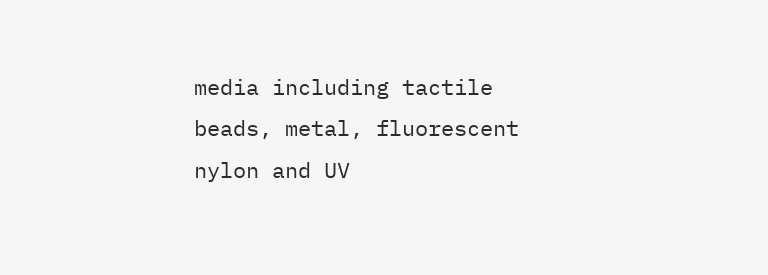media including tactile beads, metal, fluorescent nylon and UV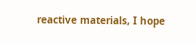reactive materials, I hope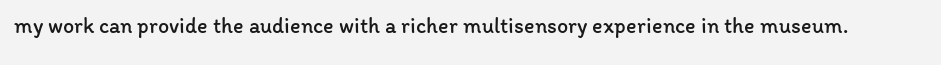my work can provide the audience with a richer multisensory experience in the museum.